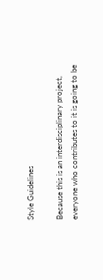Style Guidelines

Because this is an interdisciplinary project, everyone who contributes to it is going to be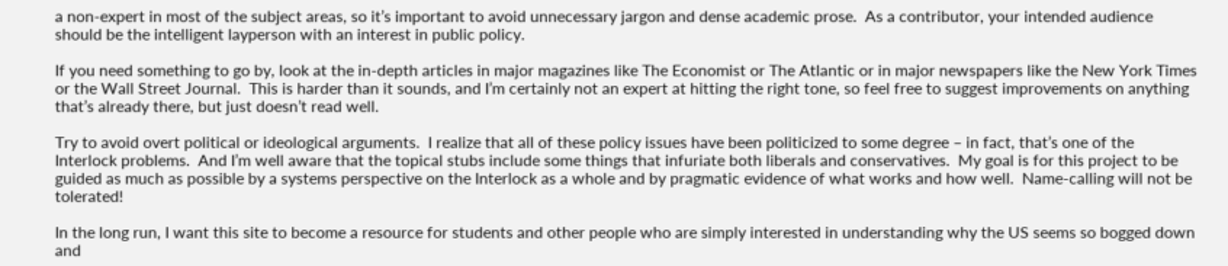a non-expert in most of the subject areas, so it’s important to avoid unnecessary jargon and dense academic prose.  As a contributor, your intended audience should be the intelligent layperson with an interest in public policy.

If you need something to go by, look at the in-depth articles in major magazines like The Economist or The Atlantic or in major newspapers like the New York Times or the Wall Street Journal.  This is harder than it sounds, and I’m certainly not an expert at hitting the right tone, so feel free to suggest improvements on anything that’s already there, but just doesn’t read well.

Try to avoid overt political or ideological arguments.  I realize that all of these policy issues have been politicized to some degree – in fact, that’s one of the Interlock problems.  And I’m well aware that the topical stubs include some things that infuriate both liberals and conservatives.  My goal is for this project to be guided as much as possible by a systems perspective on the Interlock as a whole and by pragmatic evidence of what works and how well.  Name-calling will not be tolerated!

In the long run, I want this site to become a resource for students and other people who are simply interested in understanding why the US seems so bogged down and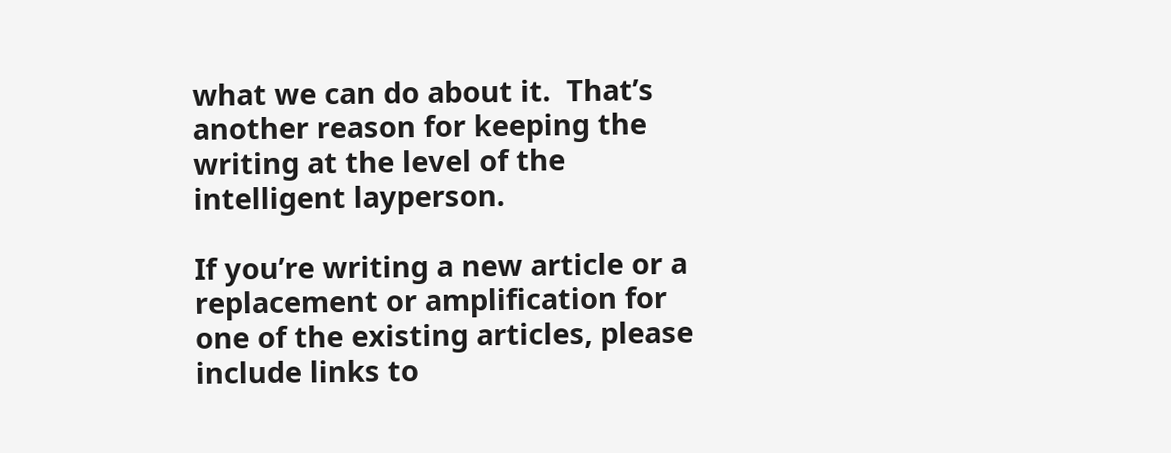what we can do about it.  That’s another reason for keeping the writing at the level of the intelligent layperson.

If you’re writing a new article or a replacement or amplification for one of the existing articles, please include links to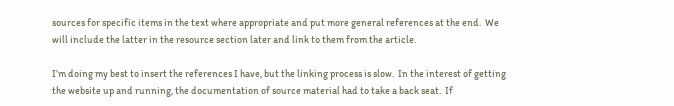sources for specific items in the text where appropriate and put more general references at the end.  We will include the latter in the resource section later and link to them from the article.

I’m doing my best to insert the references I have, but the linking process is slow.  In the interest of getting the website up and running, the documentation of source material had to take a back seat.  If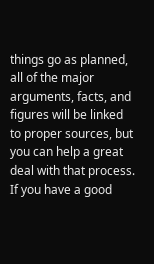things go as planned, all of the major arguments, facts, and figures will be linked to proper sources, but you can help a great deal with that process.  If you have a good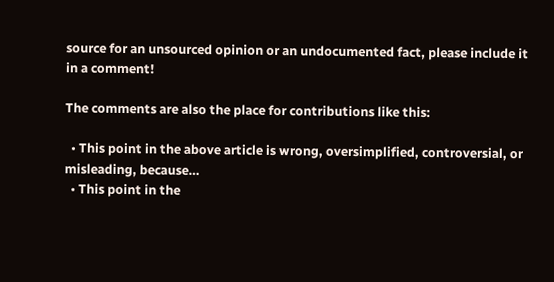source for an unsourced opinion or an undocumented fact, please include it in a comment!

The comments are also the place for contributions like this:

  • This point in the above article is wrong, oversimplified, controversial, or misleading, because…
  • This point in the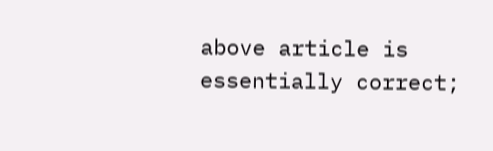above article is essentially correct;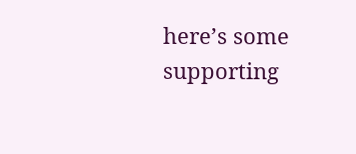here’s some supporting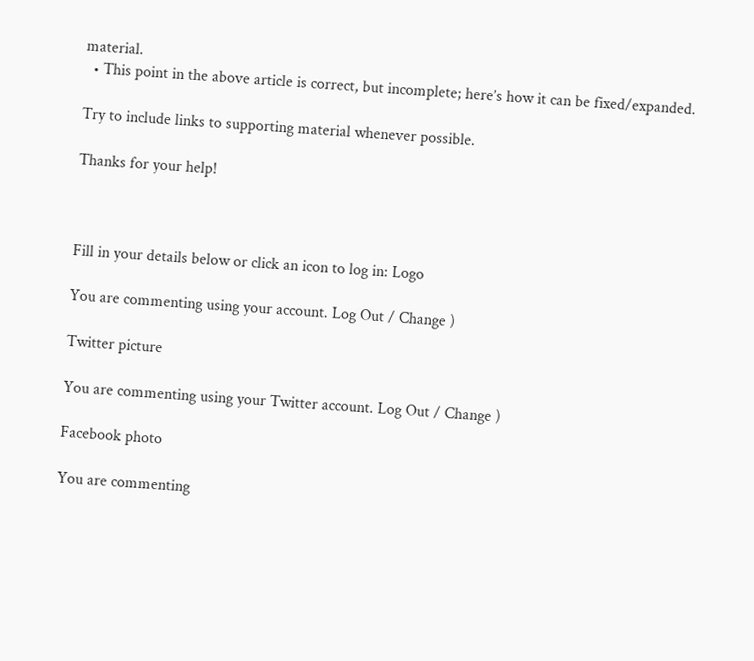material.
  • This point in the above article is correct, but incomplete; here’s how it can be fixed/expanded.

Try to include links to supporting material whenever possible.

Thanks for your help!



Fill in your details below or click an icon to log in: Logo

You are commenting using your account. Log Out / Change )

Twitter picture

You are commenting using your Twitter account. Log Out / Change )

Facebook photo

You are commenting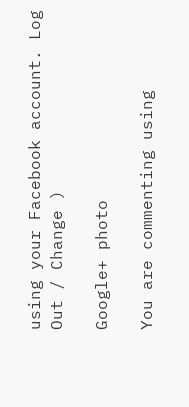using your Facebook account. Log Out / Change )

Google+ photo

You are commenting using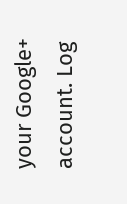your Google+ account. Log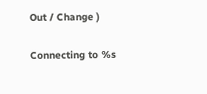Out / Change )

Connecting to %s